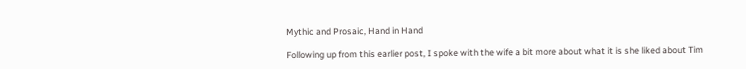Mythic and Prosaic, Hand in Hand

Following up from this earlier post, I spoke with the wife a bit more about what it is she liked about Tim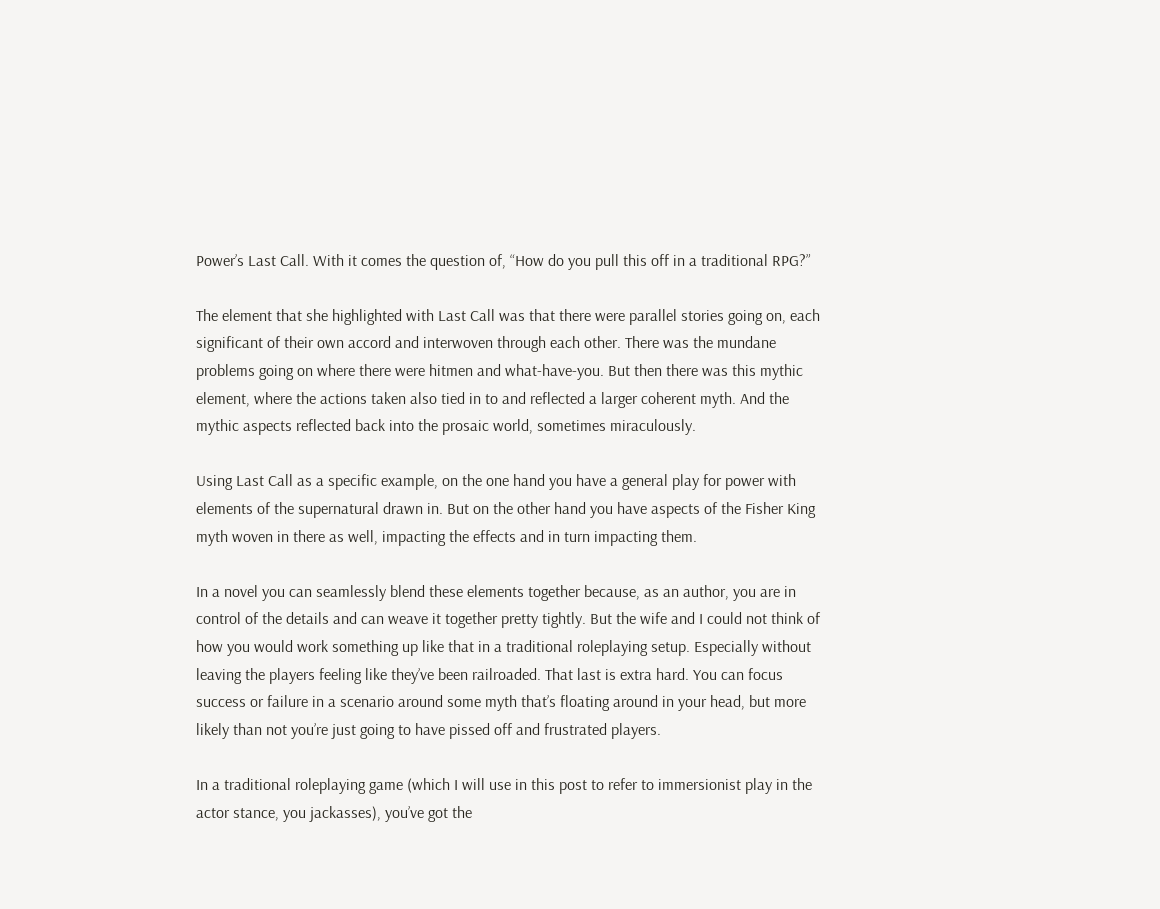Power’s Last Call. With it comes the question of, “How do you pull this off in a traditional RPG?”

The element that she highlighted with Last Call was that there were parallel stories going on, each significant of their own accord and interwoven through each other. There was the mundane problems going on where there were hitmen and what-have-you. But then there was this mythic element, where the actions taken also tied in to and reflected a larger coherent myth. And the mythic aspects reflected back into the prosaic world, sometimes miraculously.

Using Last Call as a specific example, on the one hand you have a general play for power with elements of the supernatural drawn in. But on the other hand you have aspects of the Fisher King myth woven in there as well, impacting the effects and in turn impacting them.

In a novel you can seamlessly blend these elements together because, as an author, you are in control of the details and can weave it together pretty tightly. But the wife and I could not think of how you would work something up like that in a traditional roleplaying setup. Especially without leaving the players feeling like they’ve been railroaded. That last is extra hard. You can focus success or failure in a scenario around some myth that’s floating around in your head, but more likely than not you’re just going to have pissed off and frustrated players.

In a traditional roleplaying game (which I will use in this post to refer to immersionist play in the actor stance, you jackasses), you’ve got the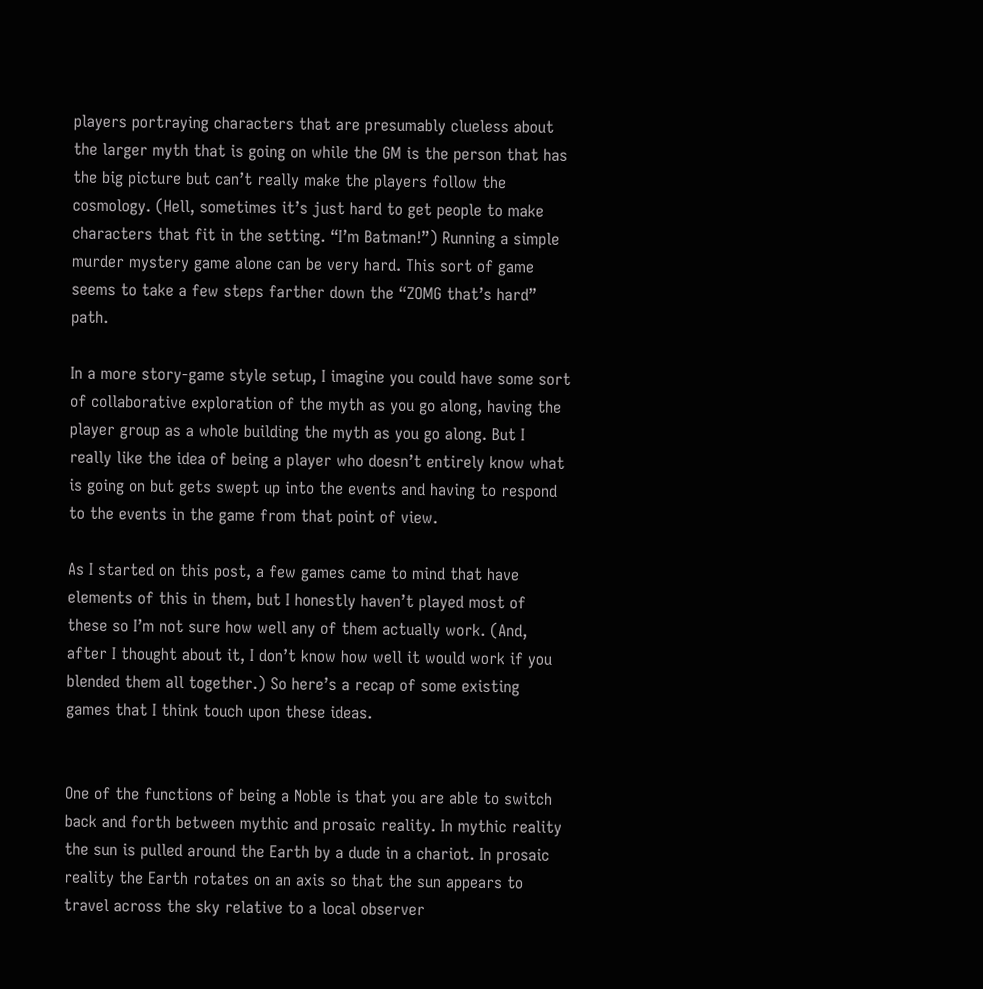players portraying characters that are presumably clueless about the larger myth that is going on while the GM is the person that has the big picture but can’t really make the players follow the cosmology. (Hell, sometimes it’s just hard to get people to make characters that fit in the setting. “I’m Batman!”) Running a simple murder mystery game alone can be very hard. This sort of game seems to take a few steps farther down the “ZOMG that’s hard” path.

In a more story-game style setup, I imagine you could have some sort of collaborative exploration of the myth as you go along, having the player group as a whole building the myth as you go along. But I really like the idea of being a player who doesn’t entirely know what is going on but gets swept up into the events and having to respond to the events in the game from that point of view.

As I started on this post, a few games came to mind that have elements of this in them, but I honestly haven’t played most of these so I’m not sure how well any of them actually work. (And, after I thought about it, I don’t know how well it would work if you blended them all together.) So here’s a recap of some existing games that I think touch upon these ideas.


One of the functions of being a Noble is that you are able to switch back and forth between mythic and prosaic reality. In mythic reality the sun is pulled around the Earth by a dude in a chariot. In prosaic reality the Earth rotates on an axis so that the sun appears to travel across the sky relative to a local observer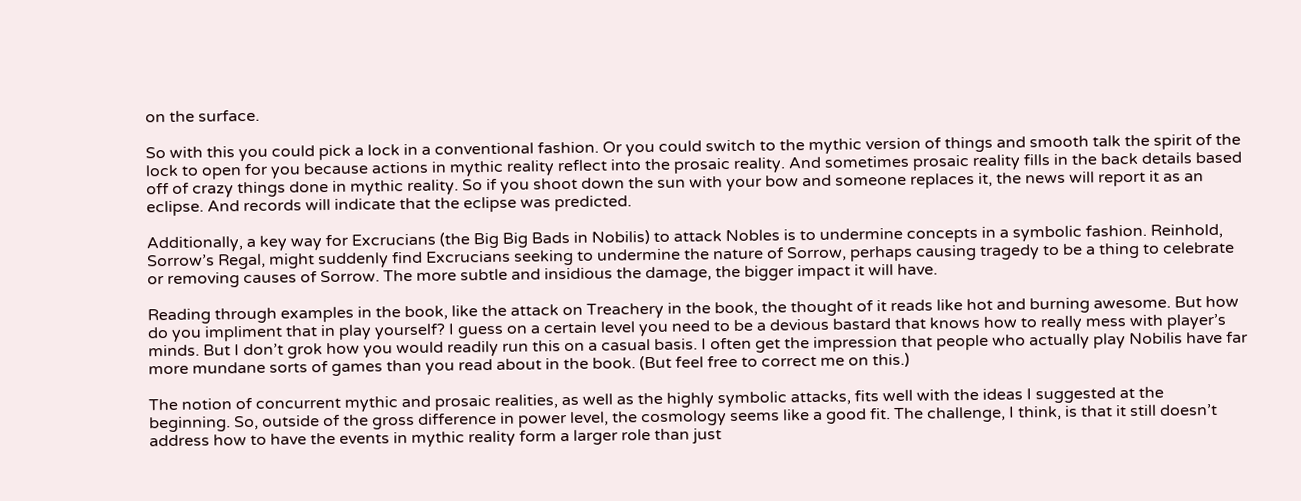on the surface.

So with this you could pick a lock in a conventional fashion. Or you could switch to the mythic version of things and smooth talk the spirit of the lock to open for you because actions in mythic reality reflect into the prosaic reality. And sometimes prosaic reality fills in the back details based off of crazy things done in mythic reality. So if you shoot down the sun with your bow and someone replaces it, the news will report it as an eclipse. And records will indicate that the eclipse was predicted.

Additionally, a key way for Excrucians (the Big Big Bads in Nobilis) to attack Nobles is to undermine concepts in a symbolic fashion. Reinhold, Sorrow’s Regal, might suddenly find Excrucians seeking to undermine the nature of Sorrow, perhaps causing tragedy to be a thing to celebrate or removing causes of Sorrow. The more subtle and insidious the damage, the bigger impact it will have.

Reading through examples in the book, like the attack on Treachery in the book, the thought of it reads like hot and burning awesome. But how do you impliment that in play yourself? I guess on a certain level you need to be a devious bastard that knows how to really mess with player’s minds. But I don’t grok how you would readily run this on a casual basis. I often get the impression that people who actually play Nobilis have far more mundane sorts of games than you read about in the book. (But feel free to correct me on this.)

The notion of concurrent mythic and prosaic realities, as well as the highly symbolic attacks, fits well with the ideas I suggested at the beginning. So, outside of the gross difference in power level, the cosmology seems like a good fit. The challenge, I think, is that it still doesn’t address how to have the events in mythic reality form a larger role than just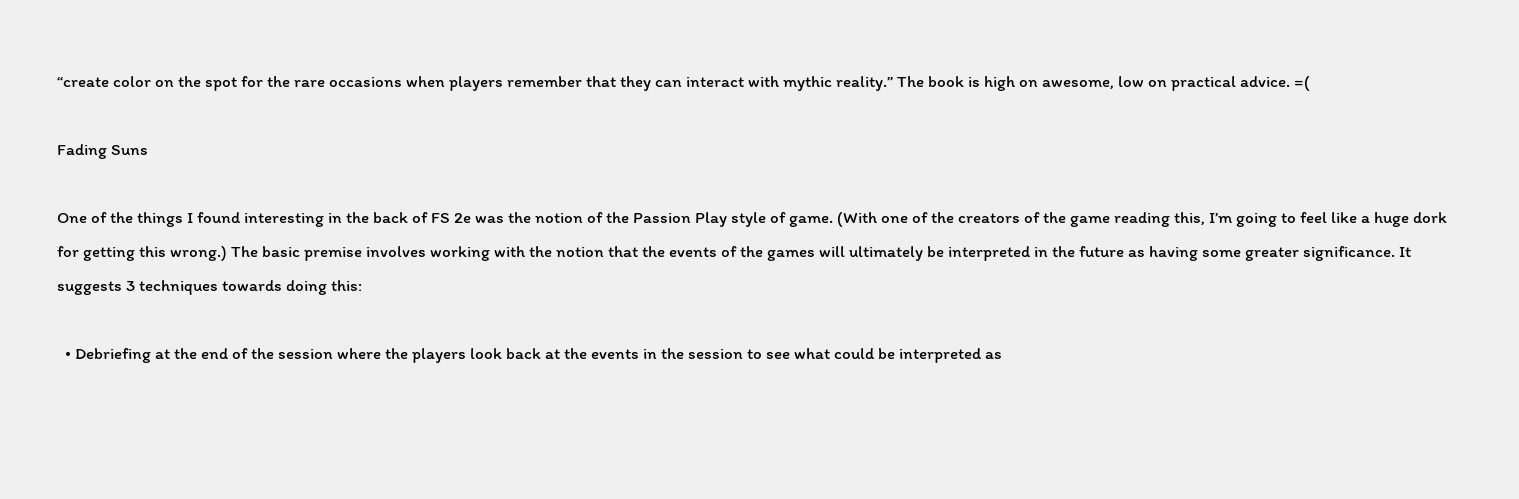“create color on the spot for the rare occasions when players remember that they can interact with mythic reality.” The book is high on awesome, low on practical advice. =(

Fading Suns

One of the things I found interesting in the back of FS 2e was the notion of the Passion Play style of game. (With one of the creators of the game reading this, I’m going to feel like a huge dork for getting this wrong.) The basic premise involves working with the notion that the events of the games will ultimately be interpreted in the future as having some greater significance. It suggests 3 techniques towards doing this:

  • Debriefing at the end of the session where the players look back at the events in the session to see what could be interpreted as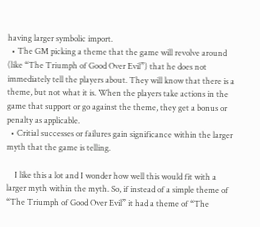having larger symbolic import.
  • The GM picking a theme that the game will revolve around (like “The Triumph of Good Over Evil”) that he does not immediately tell the players about. They will know that there is a theme, but not what it is. When the players take actions in the game that support or go against the theme, they get a bonus or penalty as applicable.
  • Critial successes or failures gain significance within the larger myth that the game is telling.

    I like this a lot and I wonder how well this would fit with a larger myth within the myth. So, if instead of a simple theme of “The Triumph of Good Over Evil” it had a theme of “The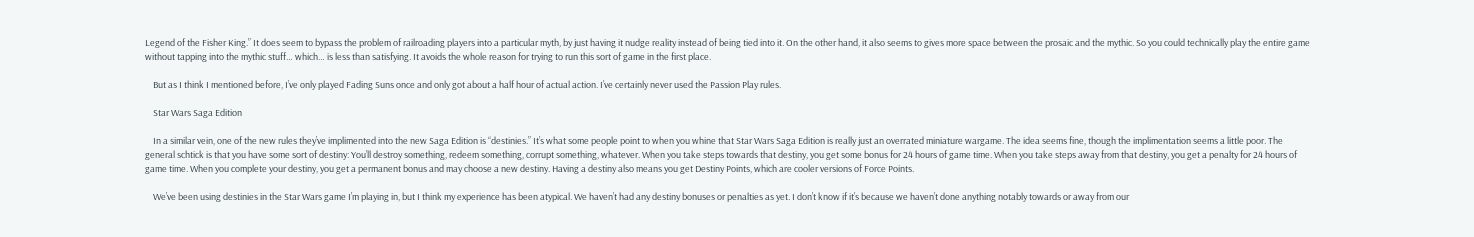Legend of the Fisher King.” It does seem to bypass the problem of railroading players into a particular myth, by just having it nudge reality instead of being tied into it. On the other hand, it also seems to gives more space between the prosaic and the mythic. So you could technically play the entire game without tapping into the mythic stuff… which… is less than satisfying. It avoids the whole reason for trying to run this sort of game in the first place.

    But as I think I mentioned before, I’ve only played Fading Suns once and only got about a half hour of actual action. I’ve certainly never used the Passion Play rules.

    Star Wars Saga Edition

    In a similar vein, one of the new rules they’ve implimented into the new Saga Edition is “destinies.” It’s what some people point to when you whine that Star Wars Saga Edition is really just an overrated miniature wargame. The idea seems fine, though the implimentation seems a little poor. The general schtick is that you have some sort of destiny: You’ll destroy something, redeem something, corrupt something, whatever. When you take steps towards that destiny, you get some bonus for 24 hours of game time. When you take steps away from that destiny, you get a penalty for 24 hours of game time. When you complete your destiny, you get a permanent bonus and may choose a new destiny. Having a destiny also means you get Destiny Points, which are cooler versions of Force Points.

    We’ve been using destinies in the Star Wars game I’m playing in, but I think my experience has been atypical. We haven’t had any destiny bonuses or penalties as yet. I don’t know if it’s because we haven’t done anything notably towards or away from our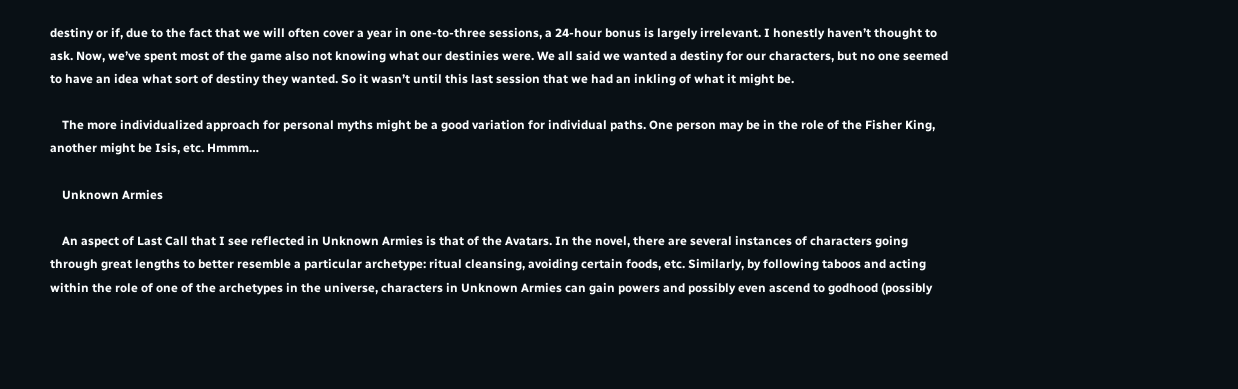destiny or if, due to the fact that we will often cover a year in one-to-three sessions, a 24-hour bonus is largely irrelevant. I honestly haven’t thought to ask. Now, we’ve spent most of the game also not knowing what our destinies were. We all said we wanted a destiny for our characters, but no one seemed to have an idea what sort of destiny they wanted. So it wasn’t until this last session that we had an inkling of what it might be.

    The more individualized approach for personal myths might be a good variation for individual paths. One person may be in the role of the Fisher King, another might be Isis, etc. Hmmm…

    Unknown Armies

    An aspect of Last Call that I see reflected in Unknown Armies is that of the Avatars. In the novel, there are several instances of characters going through great lengths to better resemble a particular archetype: ritual cleansing, avoiding certain foods, etc. Similarly, by following taboos and acting within the role of one of the archetypes in the universe, characters in Unknown Armies can gain powers and possibly even ascend to godhood (possibly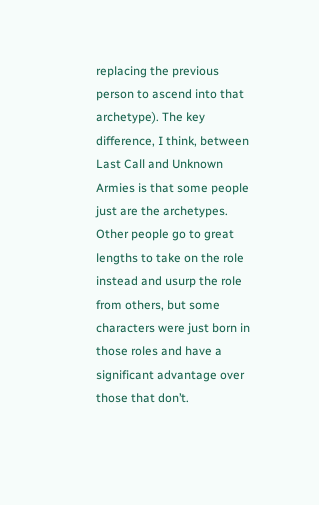replacing the previous person to ascend into that archetype). The key difference, I think, between Last Call and Unknown Armies is that some people just are the archetypes. Other people go to great lengths to take on the role instead and usurp the role from others, but some characters were just born in those roles and have a significant advantage over those that don’t.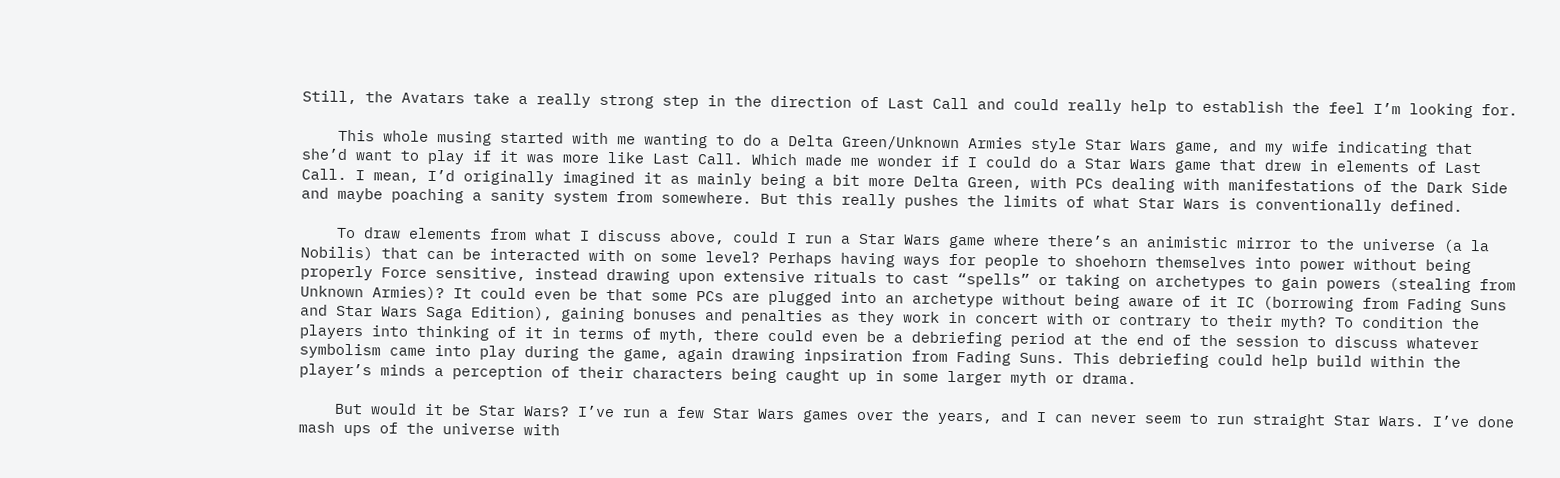Still, the Avatars take a really strong step in the direction of Last Call and could really help to establish the feel I’m looking for.

    This whole musing started with me wanting to do a Delta Green/Unknown Armies style Star Wars game, and my wife indicating that she’d want to play if it was more like Last Call. Which made me wonder if I could do a Star Wars game that drew in elements of Last Call. I mean, I’d originally imagined it as mainly being a bit more Delta Green, with PCs dealing with manifestations of the Dark Side and maybe poaching a sanity system from somewhere. But this really pushes the limits of what Star Wars is conventionally defined.

    To draw elements from what I discuss above, could I run a Star Wars game where there’s an animistic mirror to the universe (a la Nobilis) that can be interacted with on some level? Perhaps having ways for people to shoehorn themselves into power without being properly Force sensitive, instead drawing upon extensive rituals to cast “spells” or taking on archetypes to gain powers (stealing from Unknown Armies)? It could even be that some PCs are plugged into an archetype without being aware of it IC (borrowing from Fading Suns and Star Wars Saga Edition), gaining bonuses and penalties as they work in concert with or contrary to their myth? To condition the players into thinking of it in terms of myth, there could even be a debriefing period at the end of the session to discuss whatever symbolism came into play during the game, again drawing inpsiration from Fading Suns. This debriefing could help build within the player’s minds a perception of their characters being caught up in some larger myth or drama.

    But would it be Star Wars? I’ve run a few Star Wars games over the years, and I can never seem to run straight Star Wars. I’ve done mash ups of the universe with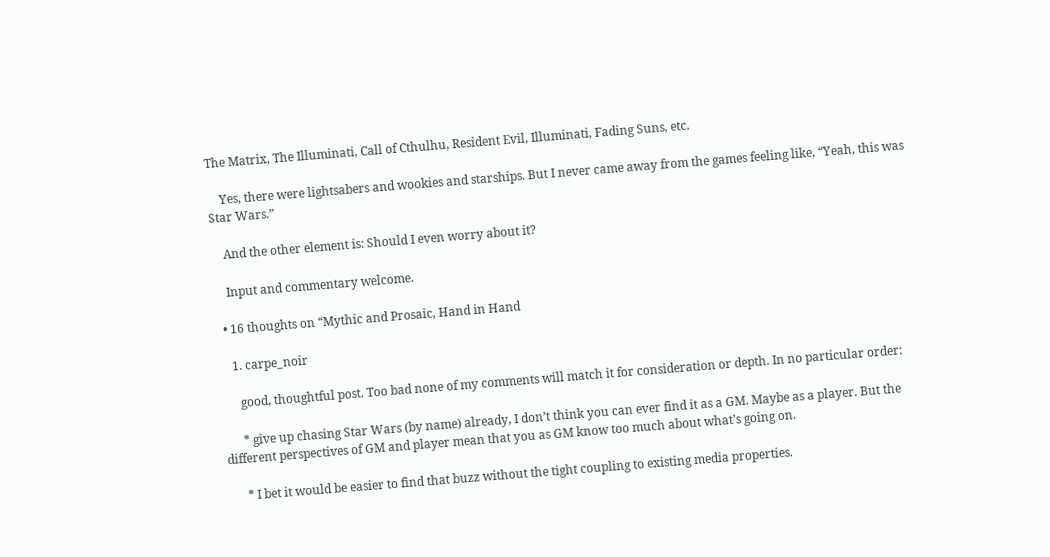The Matrix, The Illuminati, Call of Cthulhu, Resident Evil, Illuminati, Fading Suns, etc.

    Yes, there were lightsabers and wookies and starships. But I never came away from the games feeling like, “Yeah, this was Star Wars.”

    And the other element is: Should I even worry about it?

    Input and commentary welcome.

  • 16 thoughts on “Mythic and Prosaic, Hand in Hand

    1. carpe_noir

      good, thoughtful post. Too bad none of my comments will match it for consideration or depth. In no particular order:

      * give up chasing Star Wars (by name) already, I don’t think you can ever find it as a GM. Maybe as a player. But the different perspectives of GM and player mean that you as GM know too much about what’s going on.

      * I bet it would be easier to find that buzz without the tight coupling to existing media properties.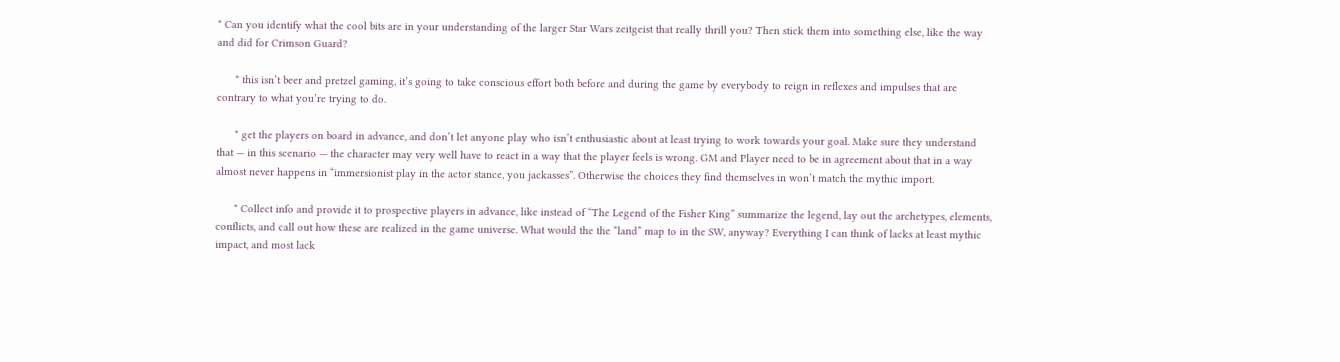* Can you identify what the cool bits are in your understanding of the larger Star Wars zeitgeist that really thrill you? Then stick them into something else, like the way and did for Crimson Guard?

      * this isn’t beer and pretzel gaming, it’s going to take conscious effort both before and during the game by everybody to reign in reflexes and impulses that are contrary to what you’re trying to do.

      * get the players on board in advance, and don’t let anyone play who isn’t enthusiastic about at least trying to work towards your goal. Make sure they understand that — in this scenario — the character may very well have to react in a way that the player feels is wrong. GM and Player need to be in agreement about that in a way almost never happens in “immersionist play in the actor stance, you jackasses”. Otherwise the choices they find themselves in won’t match the mythic import.

      * Collect info and provide it to prospective players in advance, like instead of “The Legend of the Fisher King” summarize the legend, lay out the archetypes, elements, conflicts, and call out how these are realized in the game universe. What would the the “land” map to in the SW, anyway? Everything I can think of lacks at least mythic impact, and most lack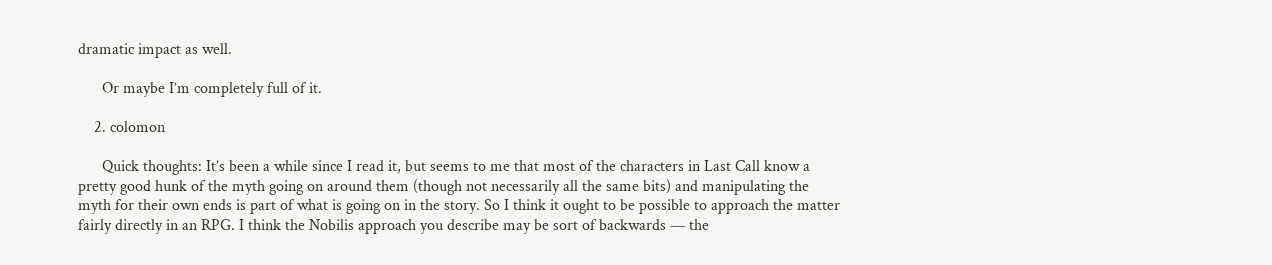dramatic impact as well.

      Or maybe I’m completely full of it.

    2. colomon

      Quick thoughts: It’s been a while since I read it, but seems to me that most of the characters in Last Call know a pretty good hunk of the myth going on around them (though not necessarily all the same bits) and manipulating the myth for their own ends is part of what is going on in the story. So I think it ought to be possible to approach the matter fairly directly in an RPG. I think the Nobilis approach you describe may be sort of backwards — the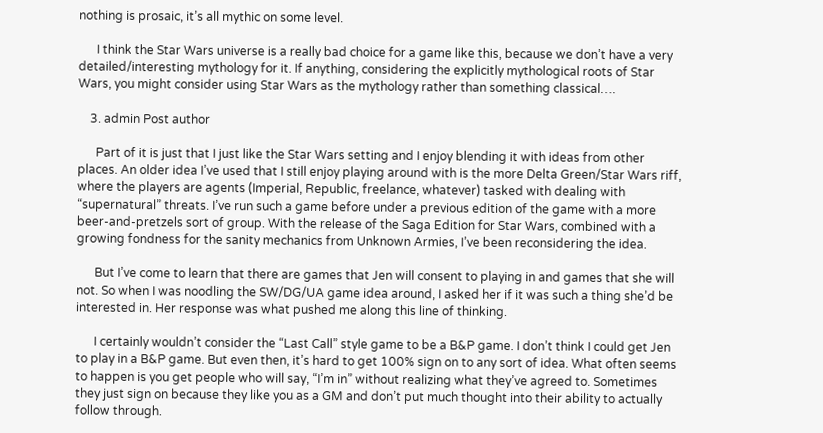nothing is prosaic, it’s all mythic on some level.

      I think the Star Wars universe is a really bad choice for a game like this, because we don’t have a very detailed/interesting mythology for it. If anything, considering the explicitly mythological roots of Star Wars, you might consider using Star Wars as the mythology rather than something classical….

    3. admin Post author

      Part of it is just that I just like the Star Wars setting and I enjoy blending it with ideas from other places. An older idea I’ve used that I still enjoy playing around with is the more Delta Green/Star Wars riff, where the players are agents (Imperial, Republic, freelance, whatever) tasked with dealing with “supernatural” threats. I’ve run such a game before under a previous edition of the game with a more beer-and-pretzels sort of group. With the release of the Saga Edition for Star Wars, combined with a growing fondness for the sanity mechanics from Unknown Armies, I’ve been reconsidering the idea.

      But I’ve come to learn that there are games that Jen will consent to playing in and games that she will not. So when I was noodling the SW/DG/UA game idea around, I asked her if it was such a thing she’d be interested in. Her response was what pushed me along this line of thinking.

      I certainly wouldn’t consider the “Last Call” style game to be a B&P game. I don’t think I could get Jen to play in a B&P game. But even then, it’s hard to get 100% sign on to any sort of idea. What often seems to happen is you get people who will say, “I’m in” without realizing what they’ve agreed to. Sometimes they just sign on because they like you as a GM and don’t put much thought into their ability to actually follow through.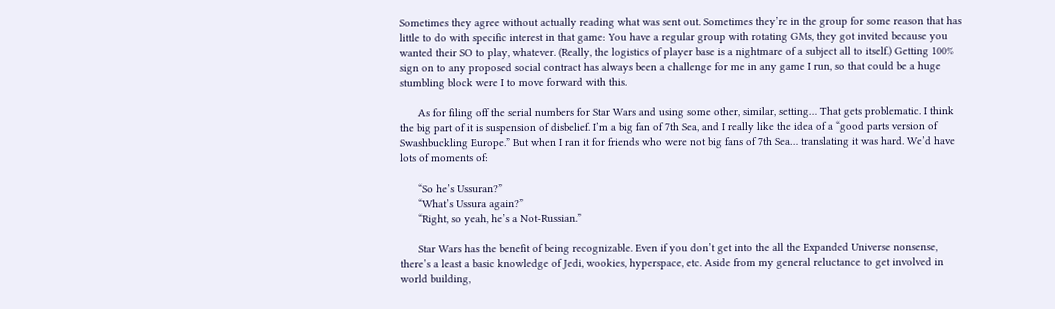Sometimes they agree without actually reading what was sent out. Sometimes they’re in the group for some reason that has little to do with specific interest in that game: You have a regular group with rotating GMs, they got invited because you wanted their SO to play, whatever. (Really, the logistics of player base is a nightmare of a subject all to itself.) Getting 100% sign on to any proposed social contract has always been a challenge for me in any game I run, so that could be a huge stumbling block were I to move forward with this.

      As for filing off the serial numbers for Star Wars and using some other, similar, setting… That gets problematic. I think the big part of it is suspension of disbelief. I’m a big fan of 7th Sea, and I really like the idea of a “good parts version of Swashbuckling Europe.” But when I ran it for friends who were not big fans of 7th Sea… translating it was hard. We’d have lots of moments of:

      “So he’s Ussuran?”
      “What’s Ussura again?”
      “Right, so yeah, he’s a Not-Russian.”

      Star Wars has the benefit of being recognizable. Even if you don’t get into the all the Expanded Universe nonsense, there’s a least a basic knowledge of Jedi, wookies, hyperspace, etc. Aside from my general reluctance to get involved in world building,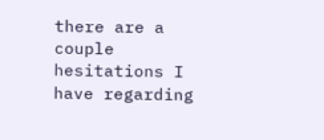there are a couple hesitations I have regarding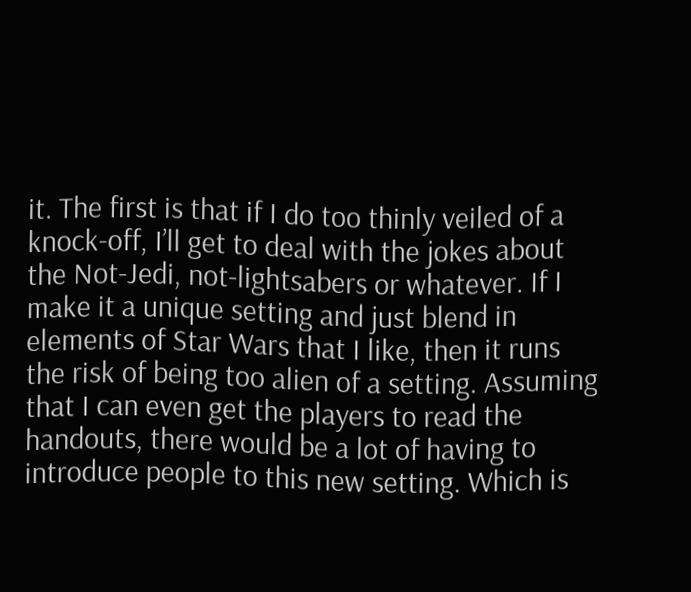it. The first is that if I do too thinly veiled of a knock-off, I’ll get to deal with the jokes about the Not-Jedi, not-lightsabers or whatever. If I make it a unique setting and just blend in elements of Star Wars that I like, then it runs the risk of being too alien of a setting. Assuming that I can even get the players to read the handouts, there would be a lot of having to introduce people to this new setting. Which is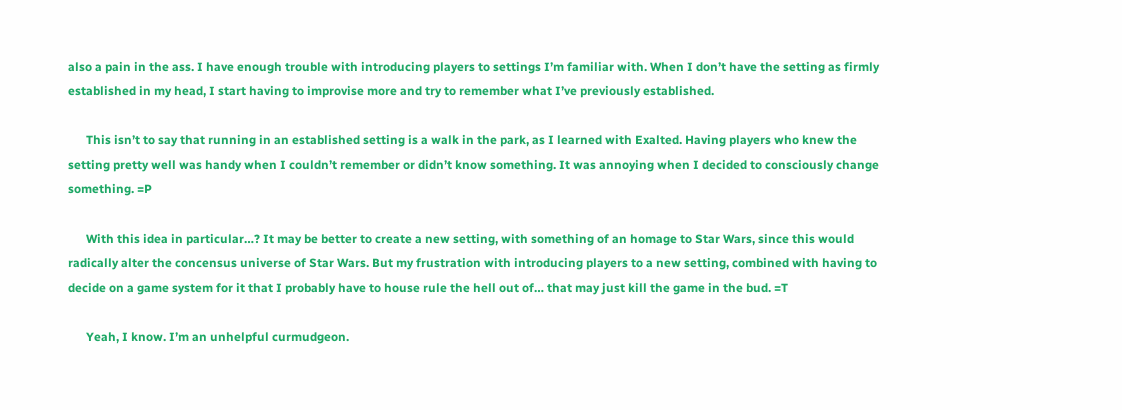also a pain in the ass. I have enough trouble with introducing players to settings I’m familiar with. When I don’t have the setting as firmly established in my head, I start having to improvise more and try to remember what I’ve previously established.

      This isn’t to say that running in an established setting is a walk in the park, as I learned with Exalted. Having players who knew the setting pretty well was handy when I couldn’t remember or didn’t know something. It was annoying when I decided to consciously change something. =P

      With this idea in particular…? It may be better to create a new setting, with something of an homage to Star Wars, since this would radically alter the concensus universe of Star Wars. But my frustration with introducing players to a new setting, combined with having to decide on a game system for it that I probably have to house rule the hell out of… that may just kill the game in the bud. =T

      Yeah, I know. I’m an unhelpful curmudgeon.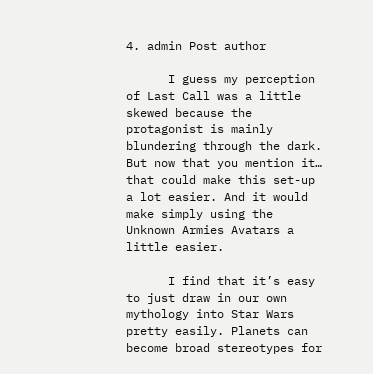4. admin Post author

      I guess my perception of Last Call was a little skewed because the protagonist is mainly blundering through the dark. But now that you mention it… that could make this set-up a lot easier. And it would make simply using the Unknown Armies Avatars a little easier.

      I find that it’s easy to just draw in our own mythology into Star Wars pretty easily. Planets can become broad stereotypes for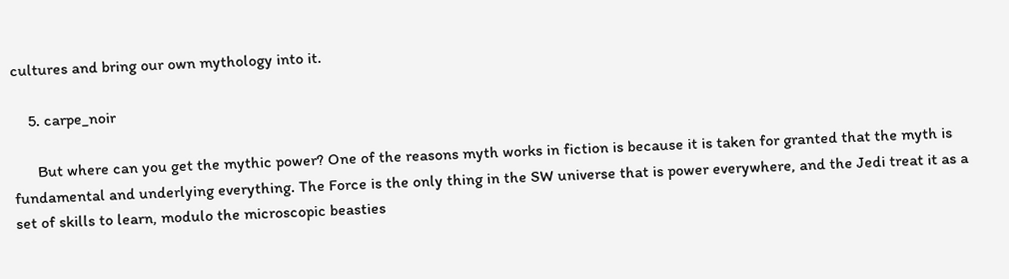cultures and bring our own mythology into it.

    5. carpe_noir

      But where can you get the mythic power? One of the reasons myth works in fiction is because it is taken for granted that the myth is fundamental and underlying everything. The Force is the only thing in the SW universe that is power everywhere, and the Jedi treat it as a set of skills to learn, modulo the microscopic beasties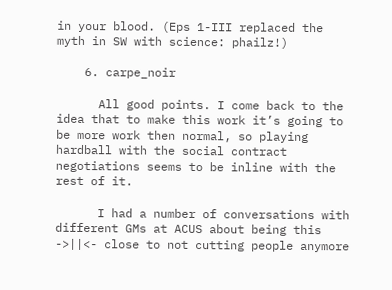in your blood. (Eps 1-III replaced the myth in SW with science: phailz!)

    6. carpe_noir

      All good points. I come back to the idea that to make this work it’s going to be more work then normal, so playing hardball with the social contract negotiations seems to be inline with the rest of it.

      I had a number of conversations with different GMs at ACUS about being this ->||<- close to not cutting people anymore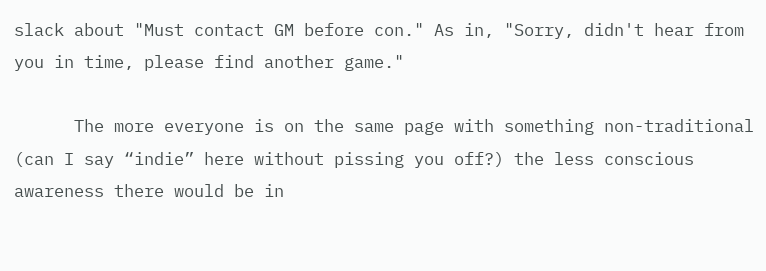slack about "Must contact GM before con." As in, "Sorry, didn't hear from you in time, please find another game."

      The more everyone is on the same page with something non-traditional (can I say “indie” here without pissing you off?) the less conscious awareness there would be in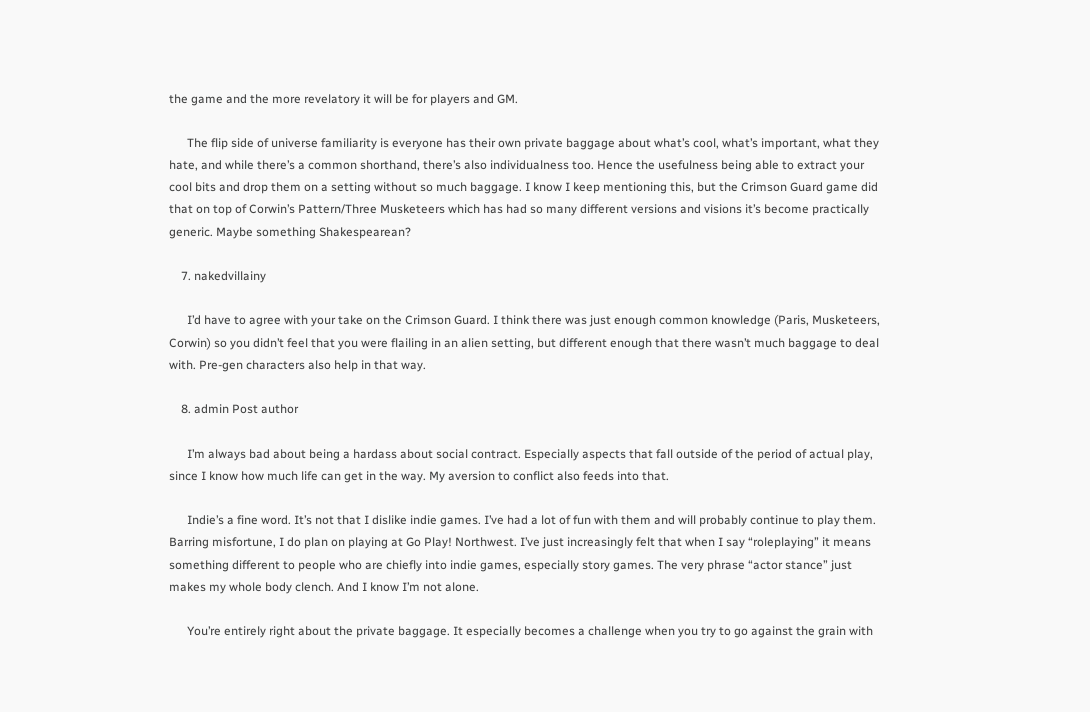the game and the more revelatory it will be for players and GM.

      The flip side of universe familiarity is everyone has their own private baggage about what’s cool, what’s important, what they hate, and while there’s a common shorthand, there’s also individualness too. Hence the usefulness being able to extract your cool bits and drop them on a setting without so much baggage. I know I keep mentioning this, but the Crimson Guard game did that on top of Corwin’s Pattern/Three Musketeers which has had so many different versions and visions it’s become practically generic. Maybe something Shakespearean?

    7. nakedvillainy

      I’d have to agree with your take on the Crimson Guard. I think there was just enough common knowledge (Paris, Musketeers, Corwin) so you didn’t feel that you were flailing in an alien setting, but different enough that there wasn’t much baggage to deal with. Pre-gen characters also help in that way.

    8. admin Post author

      I’m always bad about being a hardass about social contract. Especially aspects that fall outside of the period of actual play, since I know how much life can get in the way. My aversion to conflict also feeds into that.

      Indie’s a fine word. It’s not that I dislike indie games. I’ve had a lot of fun with them and will probably continue to play them. Barring misfortune, I do plan on playing at Go Play! Northwest. I’ve just increasingly felt that when I say “roleplaying” it means something different to people who are chiefly into indie games, especially story games. The very phrase “actor stance” just makes my whole body clench. And I know I’m not alone.

      You’re entirely right about the private baggage. It especially becomes a challenge when you try to go against the grain with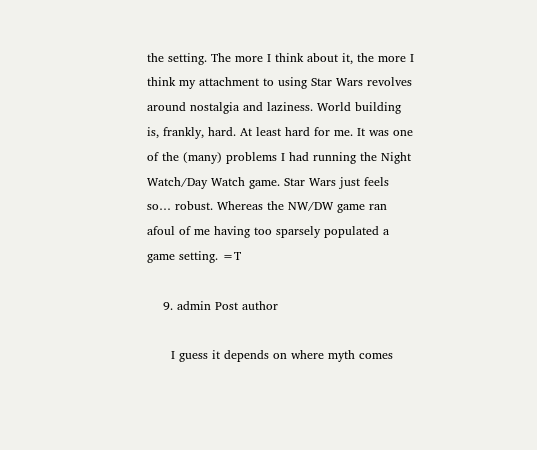the setting. The more I think about it, the more I think my attachment to using Star Wars revolves around nostalgia and laziness. World building is, frankly, hard. At least hard for me. It was one of the (many) problems I had running the Night Watch/Day Watch game. Star Wars just feels so… robust. Whereas the NW/DW game ran afoul of me having too sparsely populated a game setting. =T

    9. admin Post author

      I guess it depends on where myth comes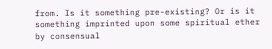from. Is it something pre-existing? Or is it something imprinted upon some spiritual ether by consensual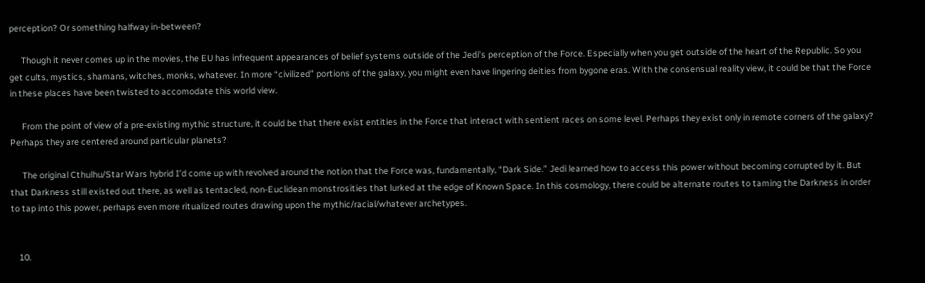perception? Or something halfway in-between?

      Though it never comes up in the movies, the EU has infrequent appearances of belief systems outside of the Jedi’s perception of the Force. Especially when you get outside of the heart of the Republic. So you get cults, mystics, shamans, witches, monks, whatever. In more “civilized” portions of the galaxy, you might even have lingering deities from bygone eras. With the consensual reality view, it could be that the Force in these places have been twisted to accomodate this world view.

      From the point of view of a pre-existing mythic structure, it could be that there exist entities in the Force that interact with sentient races on some level. Perhaps they exist only in remote corners of the galaxy? Perhaps they are centered around particular planets?

      The original Cthulhu/Star Wars hybrid I’d come up with revolved around the notion that the Force was, fundamentally, “Dark Side.” Jedi learned how to access this power without becoming corrupted by it. But that Darkness still existed out there, as well as tentacled, non-Euclidean monstrosities that lurked at the edge of Known Space. In this cosmology, there could be alternate routes to taming the Darkness in order to tap into this power, perhaps even more ritualized routes drawing upon the mythic/racial/whatever archetypes.


    10.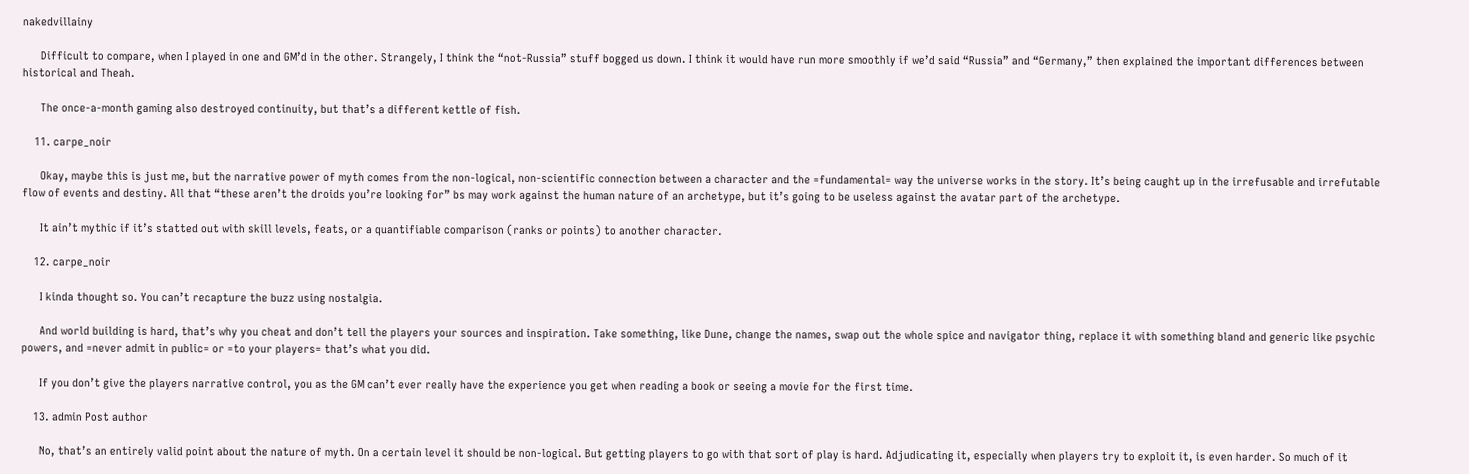nakedvillainy

      Difficult to compare, when I played in one and GM’d in the other. Strangely, I think the “not-Russia” stuff bogged us down. I think it would have run more smoothly if we’d said “Russia” and “Germany,” then explained the important differences between historical and Theah.

      The once-a-month gaming also destroyed continuity, but that’s a different kettle of fish.

    11. carpe_noir

      Okay, maybe this is just me, but the narrative power of myth comes from the non-logical, non-scientific connection between a character and the =fundamental= way the universe works in the story. It’s being caught up in the irrefusable and irrefutable flow of events and destiny. All that “these aren’t the droids you’re looking for” bs may work against the human nature of an archetype, but it’s going to be useless against the avatar part of the archetype.

      It ain’t mythic if it’s statted out with skill levels, feats, or a quantifiable comparison (ranks or points) to another character.

    12. carpe_noir

      I kinda thought so. You can’t recapture the buzz using nostalgia.

      And world building is hard, that’s why you cheat and don’t tell the players your sources and inspiration. Take something, like Dune, change the names, swap out the whole spice and navigator thing, replace it with something bland and generic like psychic powers, and =never admit in public= or =to your players= that’s what you did.

      If you don’t give the players narrative control, you as the GM can’t ever really have the experience you get when reading a book or seeing a movie for the first time.

    13. admin Post author

      No, that’s an entirely valid point about the nature of myth. On a certain level it should be non-logical. But getting players to go with that sort of play is hard. Adjudicating it, especially when players try to exploit it, is even harder. So much of it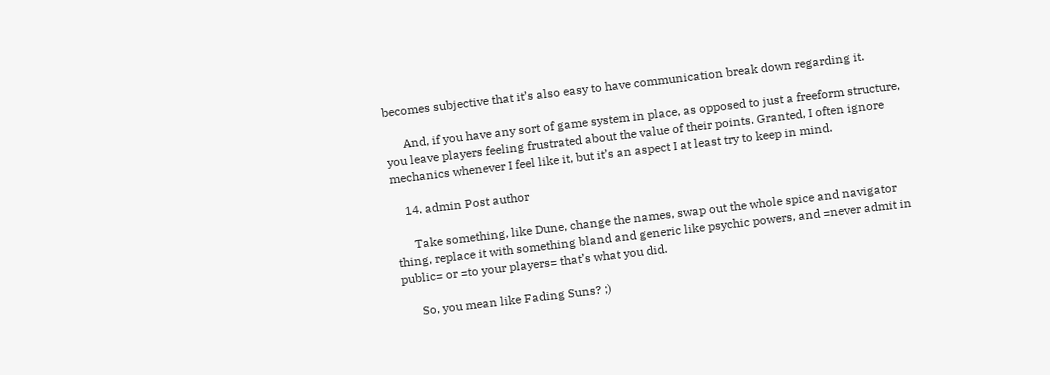becomes subjective that it’s also easy to have communication break down regarding it.

      And, if you have any sort of game system in place, as opposed to just a freeform structure, you leave players feeling frustrated about the value of their points. Granted, I often ignore mechanics whenever I feel like it, but it’s an aspect I at least try to keep in mind.

    14. admin Post author

      Take something, like Dune, change the names, swap out the whole spice and navigator thing, replace it with something bland and generic like psychic powers, and =never admit in public= or =to your players= that’s what you did.

      So, you mean like Fading Suns? ;)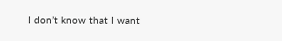I don’t know that I want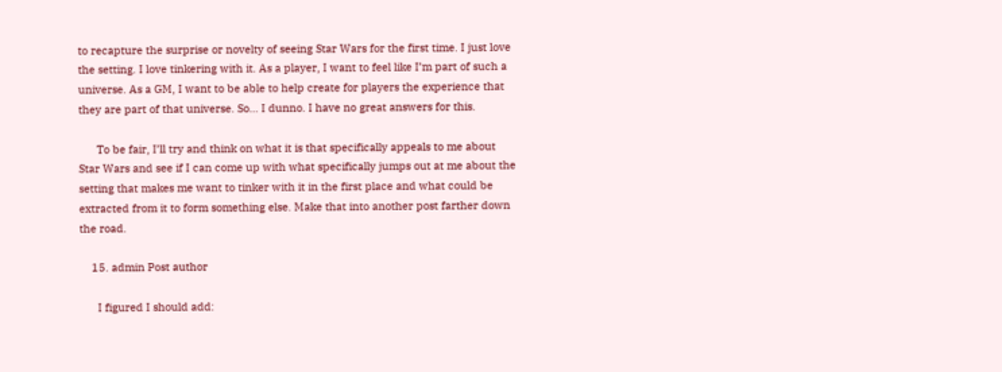to recapture the surprise or novelty of seeing Star Wars for the first time. I just love the setting. I love tinkering with it. As a player, I want to feel like I’m part of such a universe. As a GM, I want to be able to help create for players the experience that they are part of that universe. So… I dunno. I have no great answers for this.

      To be fair, I’ll try and think on what it is that specifically appeals to me about Star Wars and see if I can come up with what specifically jumps out at me about the setting that makes me want to tinker with it in the first place and what could be extracted from it to form something else. Make that into another post farther down the road.

    15. admin Post author

      I figured I should add: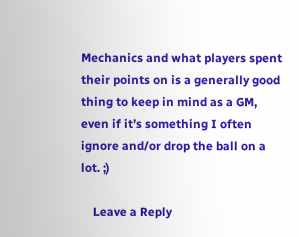Mechanics and what players spent their points on is a generally good thing to keep in mind as a GM, even if it’s something I often ignore and/or drop the ball on a lot. ;)

    Leave a Reply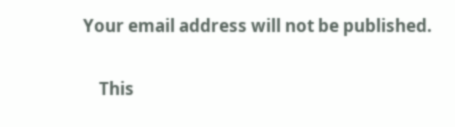Your email address will not be published.

    This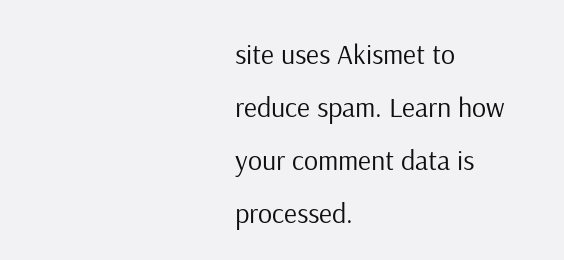site uses Akismet to reduce spam. Learn how your comment data is processed.